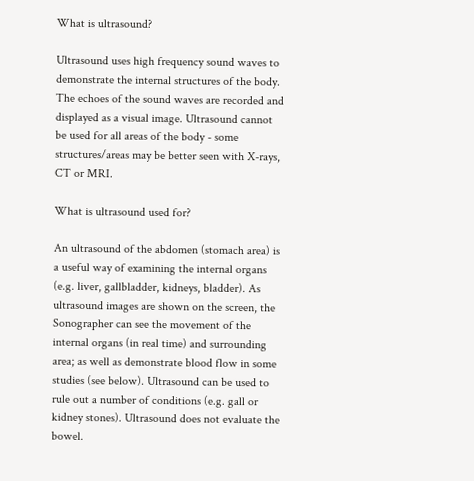What is ultrasound?

Ultrasound uses high frequency sound waves to demonstrate the internal structures of the body. The echoes of the sound waves are recorded and displayed as a visual image. Ultrasound cannot be used for all areas of the body - some structures/areas may be better seen with X-rays, CT or MRI.

What is ultrasound used for?

An ultrasound of the abdomen (stomach area) is a useful way of examining the internal organs (e.g. liver, gallbladder, kidneys, bladder). As ultrasound images are shown on the screen, the Sonographer can see the movement of the internal organs (in real time) and surrounding area; as well as demonstrate blood flow in some studies (see below). Ultrasound can be used to rule out a number of conditions (e.g. gall or kidney stones). Ultrasound does not evaluate the bowel.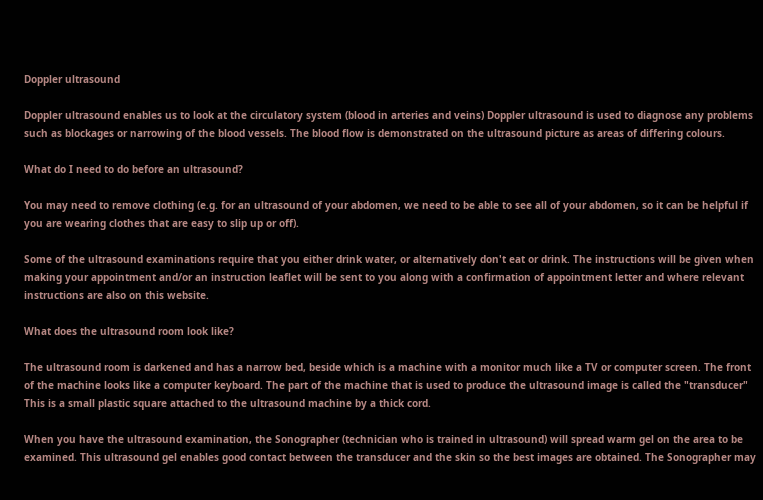Doppler ultrasound

Doppler ultrasound enables us to look at the circulatory system (blood in arteries and veins) Doppler ultrasound is used to diagnose any problems such as blockages or narrowing of the blood vessels. The blood flow is demonstrated on the ultrasound picture as areas of differing colours.

What do I need to do before an ultrasound?

You may need to remove clothing (e.g. for an ultrasound of your abdomen, we need to be able to see all of your abdomen, so it can be helpful if you are wearing clothes that are easy to slip up or off).

Some of the ultrasound examinations require that you either drink water, or alternatively don't eat or drink. The instructions will be given when making your appointment and/or an instruction leaflet will be sent to you along with a confirmation of appointment letter and where relevant instructions are also on this website.

What does the ultrasound room look like?

The ultrasound room is darkened and has a narrow bed, beside which is a machine with a monitor much like a TV or computer screen. The front of the machine looks like a computer keyboard. The part of the machine that is used to produce the ultrasound image is called the "transducer" This is a small plastic square attached to the ultrasound machine by a thick cord.

When you have the ultrasound examination, the Sonographer (technician who is trained in ultrasound) will spread warm gel on the area to be examined. This ultrasound gel enables good contact between the transducer and the skin so the best images are obtained. The Sonographer may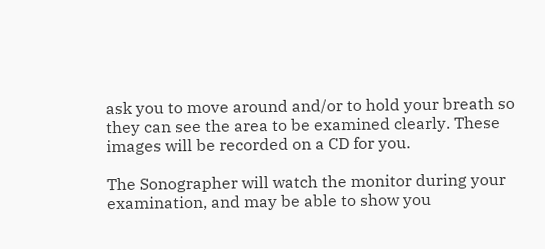ask you to move around and/or to hold your breath so they can see the area to be examined clearly. These images will be recorded on a CD for you.

The Sonographer will watch the monitor during your examination, and may be able to show you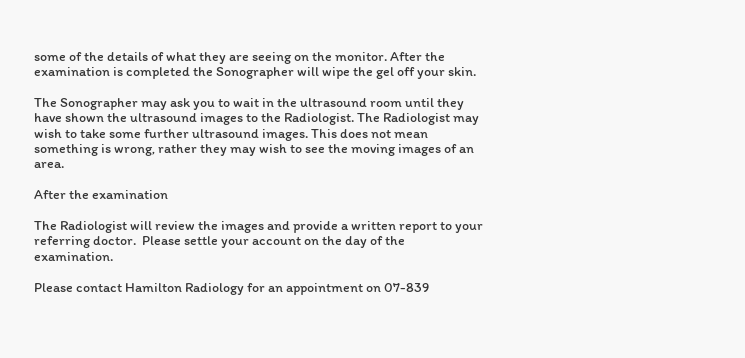some of the details of what they are seeing on the monitor. After the examination is completed the Sonographer will wipe the gel off your skin.

The Sonographer may ask you to wait in the ultrasound room until they have shown the ultrasound images to the Radiologist. The Radiologist may wish to take some further ultrasound images. This does not mean something is wrong, rather they may wish to see the moving images of an area.

After the examination

The Radiologist will review the images and provide a written report to your referring doctor.  Please settle your account on the day of the examination.

Please contact Hamilton Radiology for an appointment on 07-839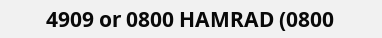4909 or 0800 HAMRAD (0800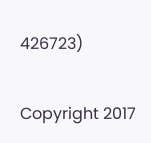426723)


Copyright 2017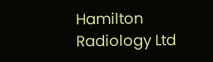Hamilton Radiology Ltd